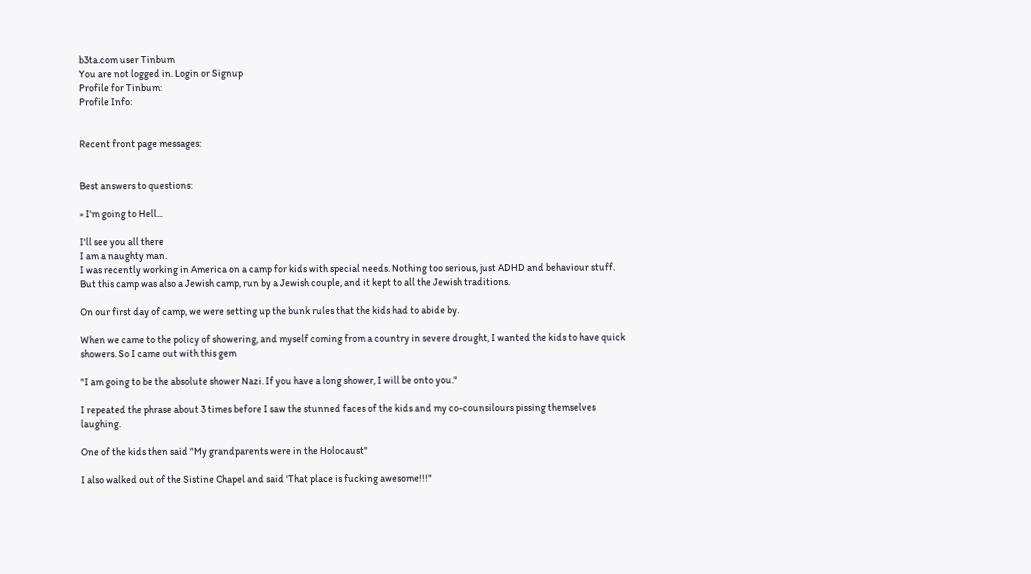b3ta.com user Tinbum
You are not logged in. Login or Signup
Profile for Tinbum:
Profile Info:


Recent front page messages:


Best answers to questions:

» I'm going to Hell...

I'll see you all there
I am a naughty man.
I was recently working in America on a camp for kids with special needs. Nothing too serious, just ADHD and behaviour stuff. But this camp was also a Jewish camp, run by a Jewish couple, and it kept to all the Jewish traditions.

On our first day of camp, we were setting up the bunk rules that the kids had to abide by.

When we came to the policy of showering, and myself coming from a country in severe drought, I wanted the kids to have quick showers. So I came out with this gem

"I am going to be the absolute shower Nazi. If you have a long shower, I will be onto you."

I repeated the phrase about 3 times before I saw the stunned faces of the kids and my co-counsilours pissing themselves laughing.

One of the kids then said "My grandparents were in the Holocaust"

I also walked out of the Sistine Chapel and said 'That place is fucking awesome!!!"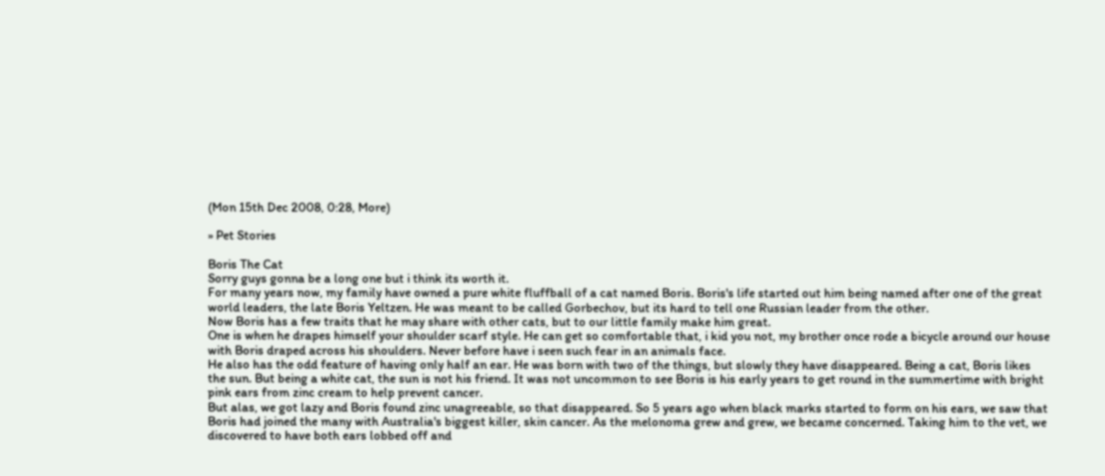(Mon 15th Dec 2008, 0:28, More)

» Pet Stories

Boris The Cat
Sorry guys gonna be a long one but i think its worth it.
For many years now, my family have owned a pure white fluffball of a cat named Boris. Boris's life started out him being named after one of the great world leaders, the late Boris Yeltzen. He was meant to be called Gorbechov, but its hard to tell one Russian leader from the other.
Now Boris has a few traits that he may share with other cats, but to our little family make him great.
One is when he drapes himself your shoulder scarf style. He can get so comfortable that, i kid you not, my brother once rode a bicycle around our house with Boris draped across his shoulders. Never before have i seen such fear in an animals face.
He also has the odd feature of having only half an ear. He was born with two of the things, but slowly they have disappeared. Being a cat, Boris likes the sun. But being a white cat, the sun is not his friend. It was not uncommon to see Boris is his early years to get round in the summertime with bright pink ears from zinc cream to help prevent cancer.
But alas, we got lazy and Boris found zinc unagreeable, so that disappeared. So 5 years ago when black marks started to form on his ears, we saw that Boris had joined the many with Australia's biggest killer, skin cancer. As the melonoma grew and grew, we became concerned. Taking him to the vet, we discovered to have both ears lobbed off and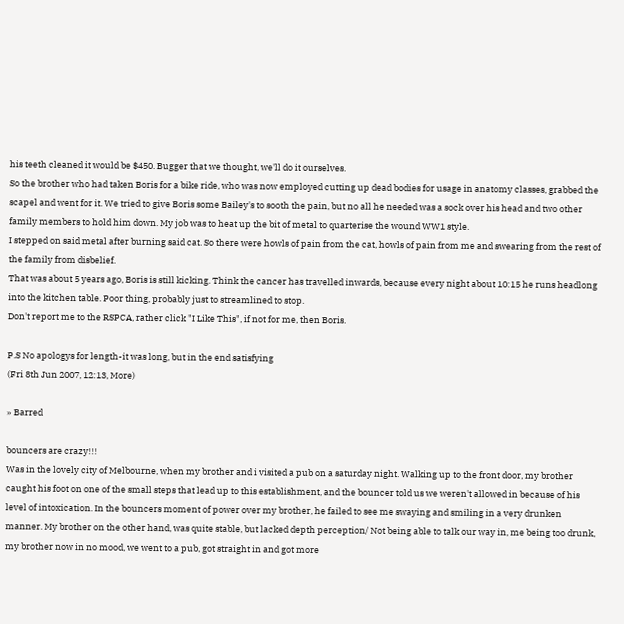his teeth cleaned it would be $450. Bugger that we thought, we'll do it ourselves.
So the brother who had taken Boris for a bike ride, who was now employed cutting up dead bodies for usage in anatomy classes, grabbed the scapel and went for it. We tried to give Boris some Bailey's to sooth the pain, but no all he needed was a sock over his head and two other family members to hold him down. My job was to heat up the bit of metal to quarterise the wound WW1 style.
I stepped on said metal after burning said cat. So there were howls of pain from the cat, howls of pain from me and swearing from the rest of the family from disbelief.
That was about 5 years ago, Boris is still kicking. Think the cancer has travelled inwards, because every night about 10:15 he runs headlong into the kitchen table. Poor thing, probably just to streamlined to stop.
Don't report me to the RSPCA, rather click "I Like This", if not for me, then Boris.

P.S No apologys for length-it was long, but in the end satisfying
(Fri 8th Jun 2007, 12:13, More)

» Barred

bouncers are crazy!!!
Was in the lovely city of Melbourne, when my brother and i visited a pub on a saturday night. Walking up to the front door, my brother caught his foot on one of the small steps that lead up to this establishment, and the bouncer told us we weren't allowed in because of his level of intoxication. In the bouncers moment of power over my brother, he failed to see me swaying and smiling in a very drunken manner. My brother on the other hand, was quite stable, but lacked depth perception/ Not being able to talk our way in, me being too drunk, my brother now in no mood, we went to a pub, got straight in and got more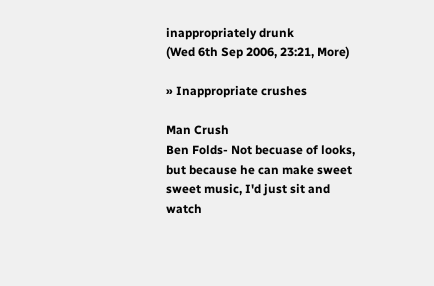inappropriately drunk
(Wed 6th Sep 2006, 23:21, More)

» Inappropriate crushes

Man Crush
Ben Folds- Not becuase of looks, but because he can make sweet sweet music, I'd just sit and watch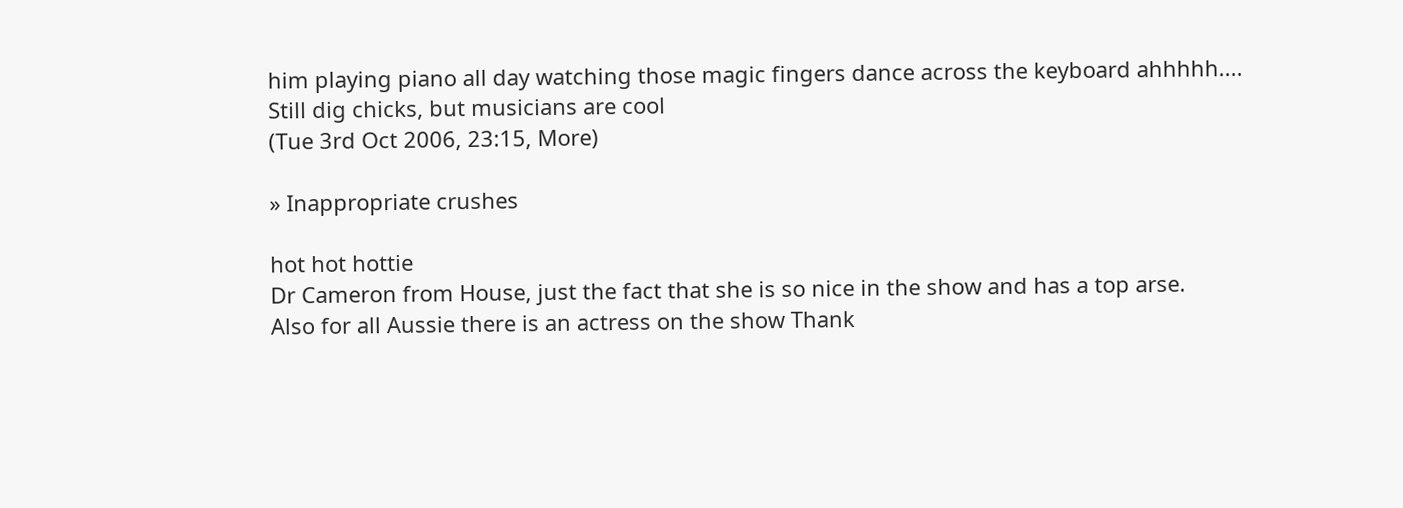him playing piano all day watching those magic fingers dance across the keyboard ahhhhh....
Still dig chicks, but musicians are cool
(Tue 3rd Oct 2006, 23:15, More)

» Inappropriate crushes

hot hot hottie
Dr Cameron from House, just the fact that she is so nice in the show and has a top arse.
Also for all Aussie there is an actress on the show Thank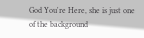God You're Here, she is just one of the background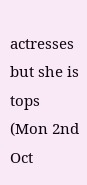actresses but she is tops
(Mon 2nd Oct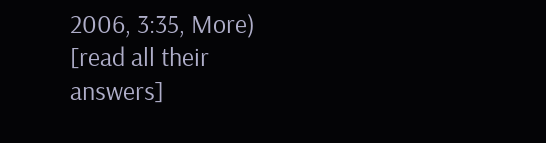2006, 3:35, More)
[read all their answers]